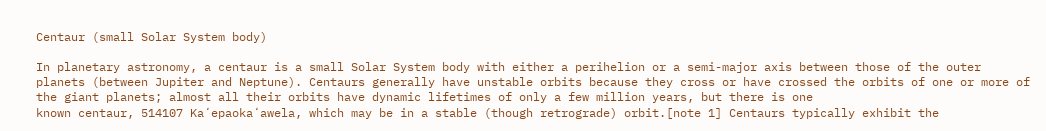Centaur (small Solar System body)

In planetary astronomy, a centaur is a small Solar System body with either a perihelion or a semi-major axis between those of the outer planets (between Jupiter and Neptune). Centaurs generally have unstable orbits because they cross or have crossed the orbits of one or more of the giant planets; almost all their orbits have dynamic lifetimes of only a few million years, but there is one
known centaur, 514107 Kaʻepaokaʻawela, which may be in a stable (though retrograde) orbit.[note 1] Centaurs typically exhibit the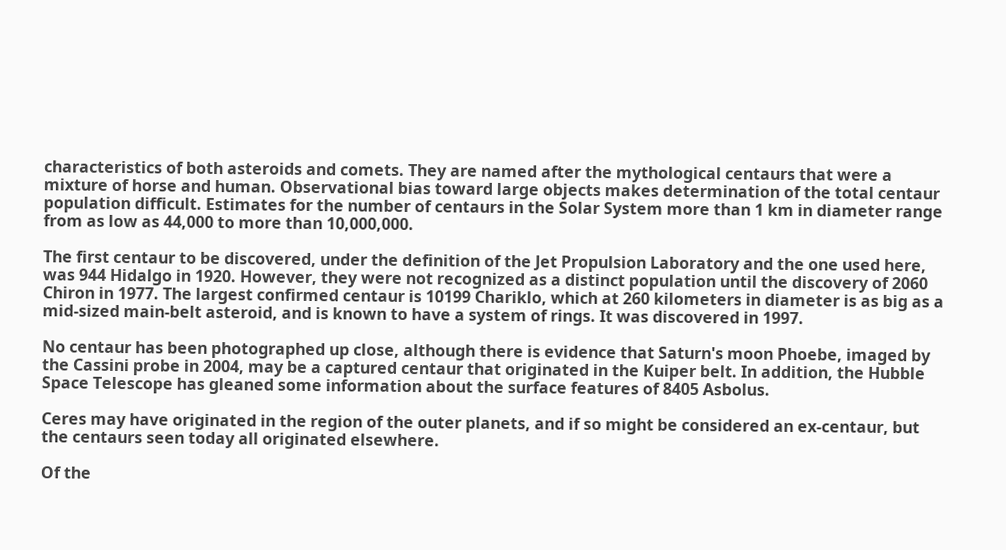characteristics of both asteroids and comets. They are named after the mythological centaurs that were a mixture of horse and human. Observational bias toward large objects makes determination of the total centaur population difficult. Estimates for the number of centaurs in the Solar System more than 1 km in diameter range from as low as 44,000 to more than 10,000,000.

The first centaur to be discovered, under the definition of the Jet Propulsion Laboratory and the one used here, was 944 Hidalgo in 1920. However, they were not recognized as a distinct population until the discovery of 2060 Chiron in 1977. The largest confirmed centaur is 10199 Chariklo, which at 260 kilometers in diameter is as big as a mid-sized main-belt asteroid, and is known to have a system of rings. It was discovered in 1997.

No centaur has been photographed up close, although there is evidence that Saturn's moon Phoebe, imaged by the Cassini probe in 2004, may be a captured centaur that originated in the Kuiper belt. In addition, the Hubble Space Telescope has gleaned some information about the surface features of 8405 Asbolus.

Ceres may have originated in the region of the outer planets, and if so might be considered an ex-centaur, but the centaurs seen today all originated elsewhere.

Of the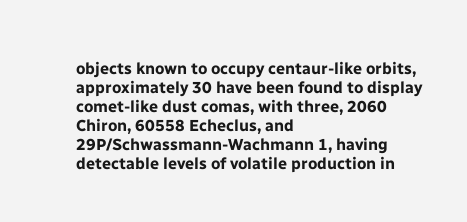objects known to occupy centaur-like orbits, approximately 30 have been found to display comet-like dust comas, with three, 2060 Chiron, 60558 Echeclus, and 29P/Schwassmann-Wachmann 1, having detectable levels of volatile production in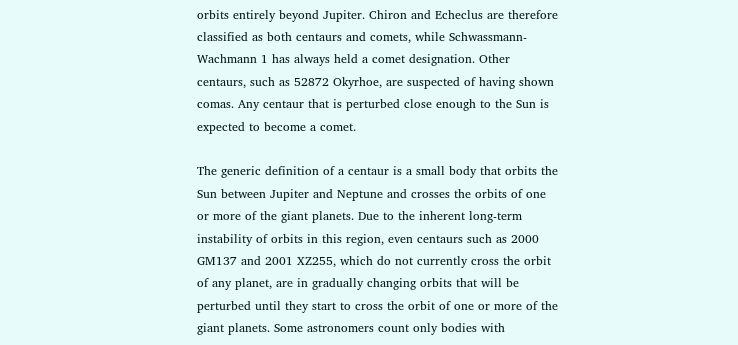orbits entirely beyond Jupiter. Chiron and Echeclus are therefore classified as both centaurs and comets, while Schwassmann-Wachmann 1 has always held a comet designation. Other centaurs, such as 52872 Okyrhoe, are suspected of having shown comas. Any centaur that is perturbed close enough to the Sun is expected to become a comet.

The generic definition of a centaur is a small body that orbits the Sun between Jupiter and Neptune and crosses the orbits of one or more of the giant planets. Due to the inherent long-term instability of orbits in this region, even centaurs such as 2000 GM137 and 2001 XZ255, which do not currently cross the orbit of any planet, are in gradually changing orbits that will be perturbed until they start to cross the orbit of one or more of the giant planets. Some astronomers count only bodies with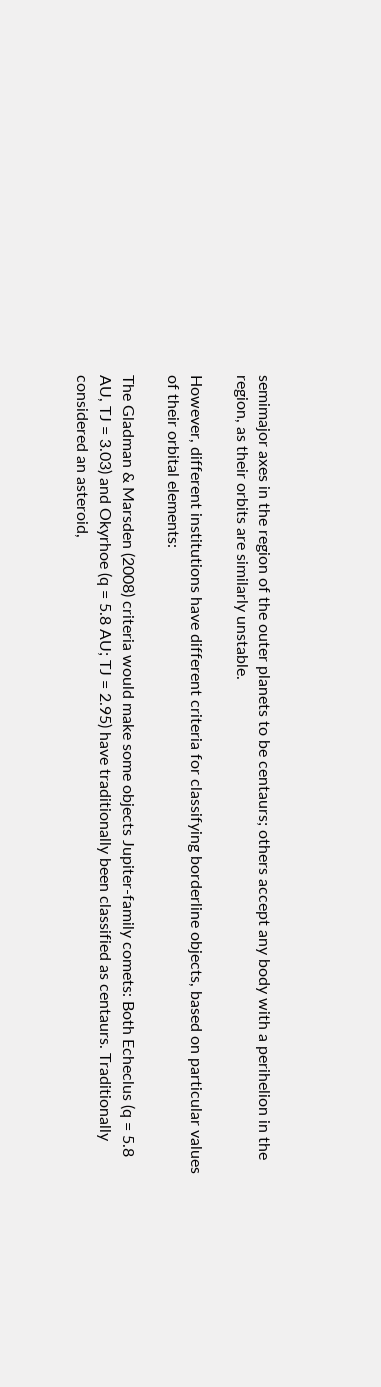semimajor axes in the region of the outer planets to be centaurs; others accept any body with a perihelion in the region, as their orbits are similarly unstable.

However, different institutions have different criteria for classifying borderline objects, based on particular values of their orbital elements:

The Gladman & Marsden (2008) criteria would make some objects Jupiter-family comets: Both Echeclus (q = 5.8 AU, TJ = 3.03) and Okyrhoe (q = 5.8 AU; TJ = 2.95) have traditionally been classified as centaurs. Traditionally considered an asteroid,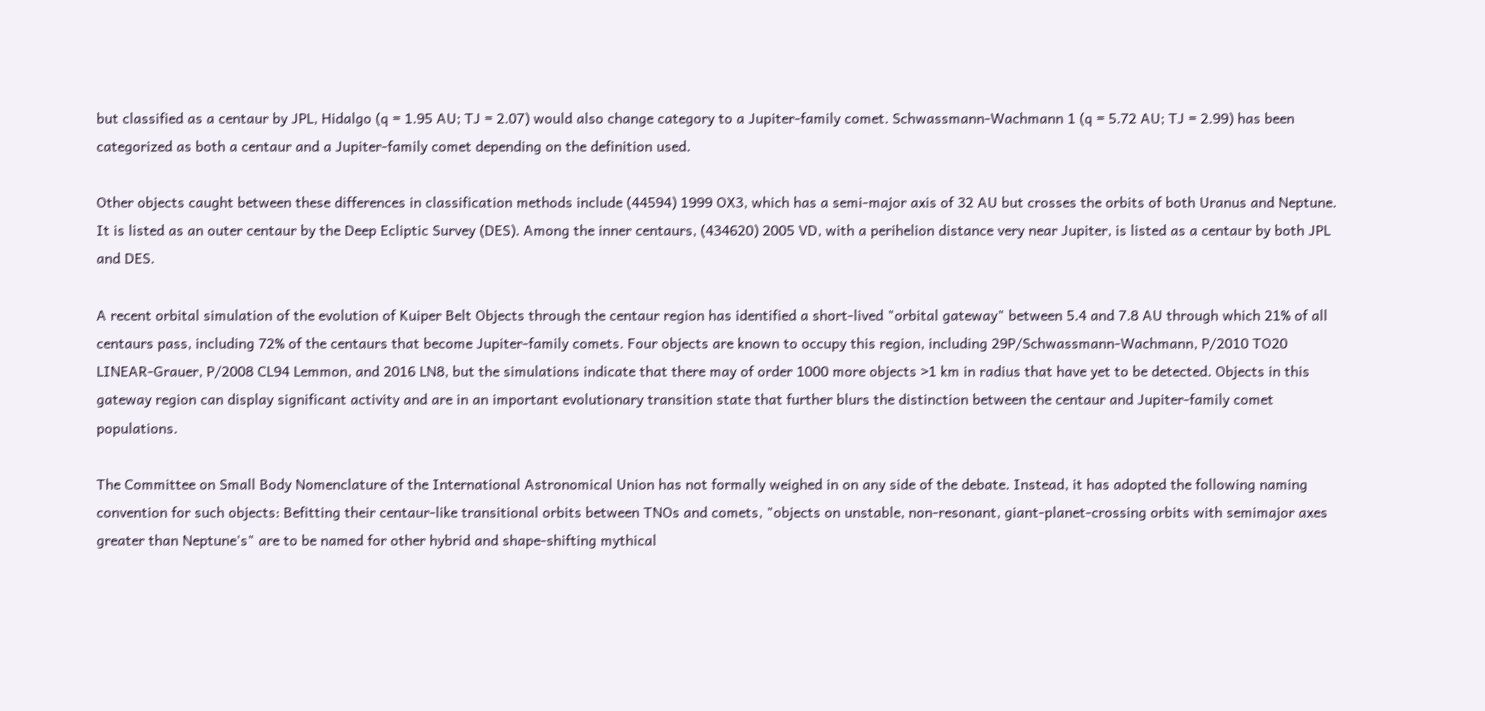but classified as a centaur by JPL, Hidalgo (q = 1.95 AU; TJ = 2.07) would also change category to a Jupiter-family comet. Schwassmann-Wachmann 1 (q = 5.72 AU; TJ = 2.99) has been categorized as both a centaur and a Jupiter-family comet depending on the definition used.

Other objects caught between these differences in classification methods include (44594) 1999 OX3, which has a semi-major axis of 32 AU but crosses the orbits of both Uranus and Neptune. It is listed as an outer centaur by the Deep Ecliptic Survey (DES). Among the inner centaurs, (434620) 2005 VD, with a perihelion distance very near Jupiter, is listed as a centaur by both JPL and DES.

A recent orbital simulation of the evolution of Kuiper Belt Objects through the centaur region has identified a short-lived "orbital gateway" between 5.4 and 7.8 AU through which 21% of all centaurs pass, including 72% of the centaurs that become Jupiter-family comets. Four objects are known to occupy this region, including 29P/Schwassmann-Wachmann, P/2010 TO20 LINEAR-Grauer, P/2008 CL94 Lemmon, and 2016 LN8, but the simulations indicate that there may of order 1000 more objects >1 km in radius that have yet to be detected. Objects in this gateway region can display significant activity and are in an important evolutionary transition state that further blurs the distinction between the centaur and Jupiter-family comet populations.

The Committee on Small Body Nomenclature of the International Astronomical Union has not formally weighed in on any side of the debate. Instead, it has adopted the following naming convention for such objects: Befitting their centaur-like transitional orbits between TNOs and comets, "objects on unstable, non-resonant, giant-planet-crossing orbits with semimajor axes greater than Neptune's" are to be named for other hybrid and shape-shifting mythical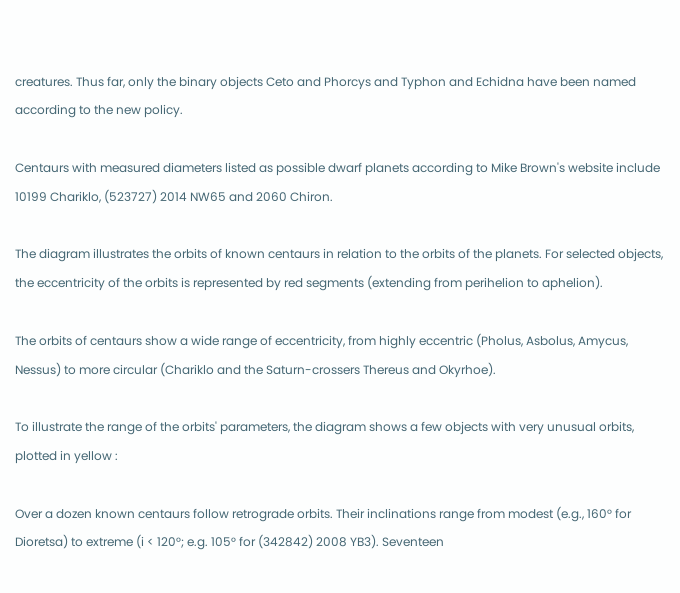creatures. Thus far, only the binary objects Ceto and Phorcys and Typhon and Echidna have been named according to the new policy.

Centaurs with measured diameters listed as possible dwarf planets according to Mike Brown's website include 10199 Chariklo, (523727) 2014 NW65 and 2060 Chiron.

The diagram illustrates the orbits of known centaurs in relation to the orbits of the planets. For selected objects, the eccentricity of the orbits is represented by red segments (extending from perihelion to aphelion).

The orbits of centaurs show a wide range of eccentricity, from highly eccentric (Pholus, Asbolus, Amycus, Nessus) to more circular (Chariklo and the Saturn-crossers Thereus and Okyrhoe).

To illustrate the range of the orbits' parameters, the diagram shows a few objects with very unusual orbits, plotted in yellow :

Over a dozen known centaurs follow retrograde orbits. Their inclinations range from modest (e.g., 160° for Dioretsa) to extreme (i < 120°; e.g. 105° for (342842) 2008 YB3). Seventeen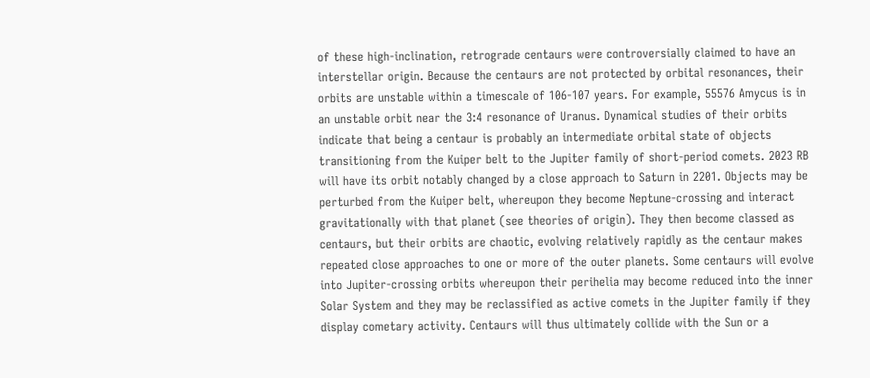of these high-inclination, retrograde centaurs were controversially claimed to have an interstellar origin. Because the centaurs are not protected by orbital resonances, their orbits are unstable within a timescale of 106-107 years. For example, 55576 Amycus is in an unstable orbit near the 3:4 resonance of Uranus. Dynamical studies of their orbits indicate that being a centaur is probably an intermediate orbital state of objects transitioning from the Kuiper belt to the Jupiter family of short-period comets. 2023 RB will have its orbit notably changed by a close approach to Saturn in 2201. Objects may be perturbed from the Kuiper belt, whereupon they become Neptune-crossing and interact gravitationally with that planet (see theories of origin). They then become classed as centaurs, but their orbits are chaotic, evolving relatively rapidly as the centaur makes repeated close approaches to one or more of the outer planets. Some centaurs will evolve into Jupiter-crossing orbits whereupon their perihelia may become reduced into the inner Solar System and they may be reclassified as active comets in the Jupiter family if they display cometary activity. Centaurs will thus ultimately collide with the Sun or a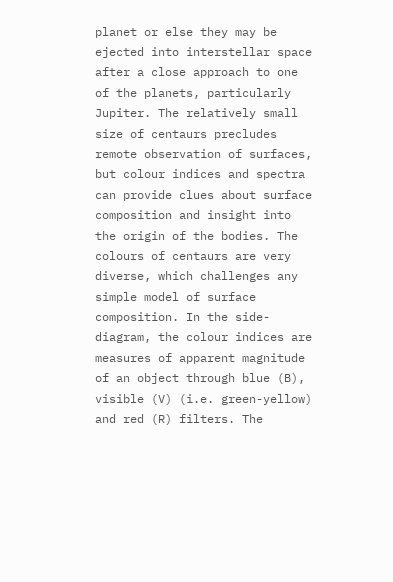planet or else they may be ejected into interstellar space after a close approach to one of the planets, particularly Jupiter. The relatively small size of centaurs precludes remote observation of surfaces, but colour indices and spectra can provide clues about surface composition and insight into the origin of the bodies. The colours of centaurs are very diverse, which challenges any simple model of surface composition. In the side-diagram, the colour indices are measures of apparent magnitude of an object through blue (B), visible (V) (i.e. green-yellow) and red (R) filters. The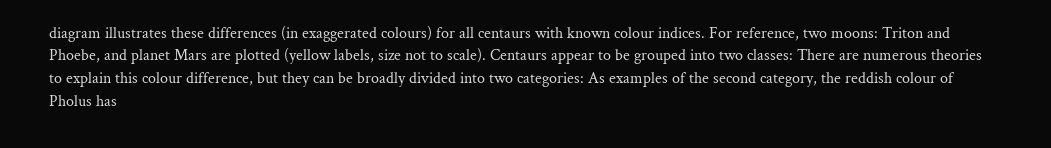diagram illustrates these differences (in exaggerated colours) for all centaurs with known colour indices. For reference, two moons: Triton and Phoebe, and planet Mars are plotted (yellow labels, size not to scale). Centaurs appear to be grouped into two classes: There are numerous theories to explain this colour difference, but they can be broadly divided into two categories: As examples of the second category, the reddish colour of Pholus has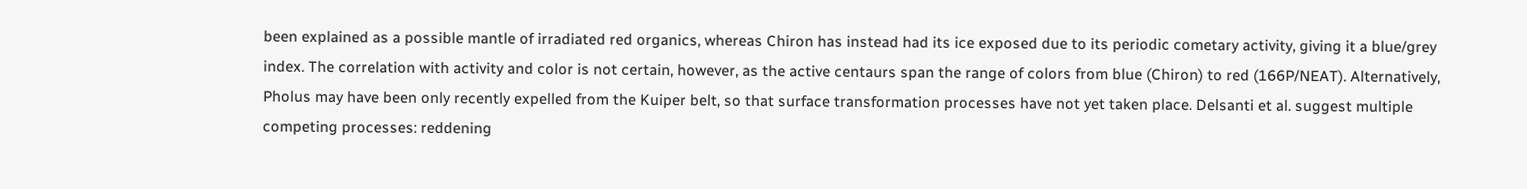been explained as a possible mantle of irradiated red organics, whereas Chiron has instead had its ice exposed due to its periodic cometary activity, giving it a blue/grey index. The correlation with activity and color is not certain, however, as the active centaurs span the range of colors from blue (Chiron) to red (166P/NEAT). Alternatively, Pholus may have been only recently expelled from the Kuiper belt, so that surface transformation processes have not yet taken place. Delsanti et al. suggest multiple competing processes: reddening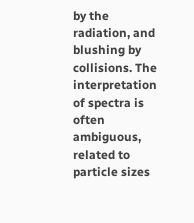by the radiation, and blushing by collisions. The interpretation of spectra is often ambiguous, related to particle sizes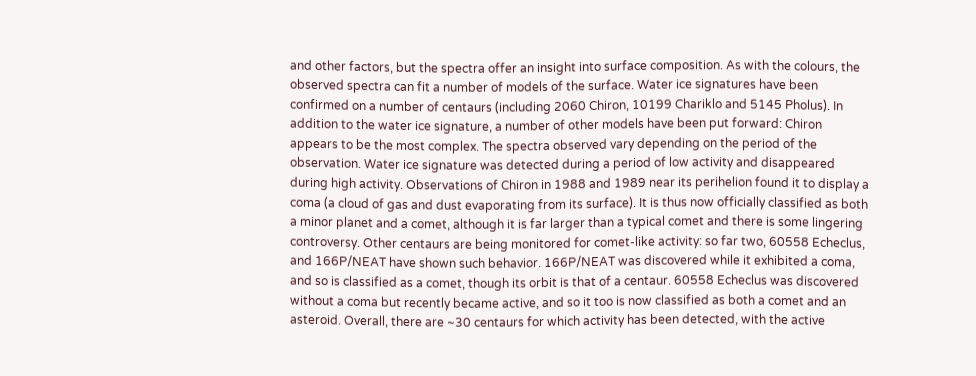and other factors, but the spectra offer an insight into surface composition. As with the colours, the observed spectra can fit a number of models of the surface. Water ice signatures have been confirmed on a number of centaurs (including 2060 Chiron, 10199 Chariklo and 5145 Pholus). In addition to the water ice signature, a number of other models have been put forward: Chiron appears to be the most complex. The spectra observed vary depending on the period of the observation. Water ice signature was detected during a period of low activity and disappeared during high activity. Observations of Chiron in 1988 and 1989 near its perihelion found it to display a coma (a cloud of gas and dust evaporating from its surface). It is thus now officially classified as both a minor planet and a comet, although it is far larger than a typical comet and there is some lingering controversy. Other centaurs are being monitored for comet-like activity: so far two, 60558 Echeclus, and 166P/NEAT have shown such behavior. 166P/NEAT was discovered while it exhibited a coma, and so is classified as a comet, though its orbit is that of a centaur. 60558 Echeclus was discovered without a coma but recently became active, and so it too is now classified as both a comet and an asteroid. Overall, there are ~30 centaurs for which activity has been detected, with the active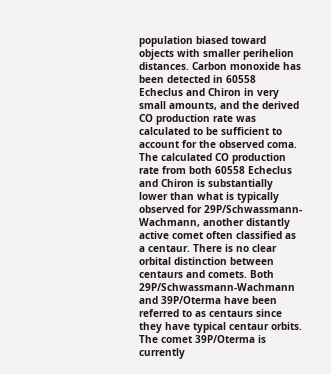population biased toward objects with smaller perihelion distances. Carbon monoxide has been detected in 60558 Echeclus and Chiron in very small amounts, and the derived CO production rate was calculated to be sufficient to account for the observed coma. The calculated CO production rate from both 60558 Echeclus and Chiron is substantially lower than what is typically observed for 29P/Schwassmann-Wachmann, another distantly active comet often classified as a centaur. There is no clear orbital distinction between centaurs and comets. Both 29P/Schwassmann-Wachmann and 39P/Oterma have been referred to as centaurs since they have typical centaur orbits. The comet 39P/Oterma is currently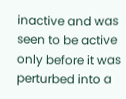inactive and was seen to be active only before it was perturbed into a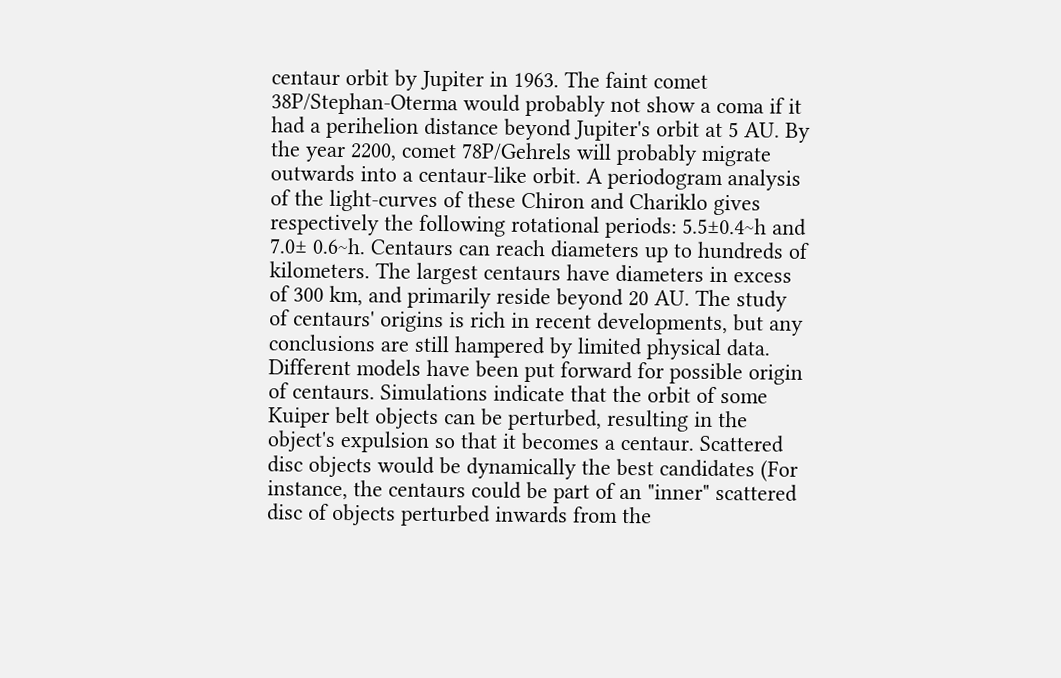centaur orbit by Jupiter in 1963. The faint comet 38P/Stephan-Oterma would probably not show a coma if it had a perihelion distance beyond Jupiter's orbit at 5 AU. By the year 2200, comet 78P/Gehrels will probably migrate outwards into a centaur-like orbit. A periodogram analysis of the light-curves of these Chiron and Chariklo gives respectively the following rotational periods: 5.5±0.4~h and 7.0± 0.6~h. Centaurs can reach diameters up to hundreds of kilometers. The largest centaurs have diameters in excess of 300 km, and primarily reside beyond 20 AU. The study of centaurs' origins is rich in recent developments, but any conclusions are still hampered by limited physical data. Different models have been put forward for possible origin of centaurs. Simulations indicate that the orbit of some Kuiper belt objects can be perturbed, resulting in the object's expulsion so that it becomes a centaur. Scattered disc objects would be dynamically the best candidates (For instance, the centaurs could be part of an "inner" scattered disc of objects perturbed inwards from the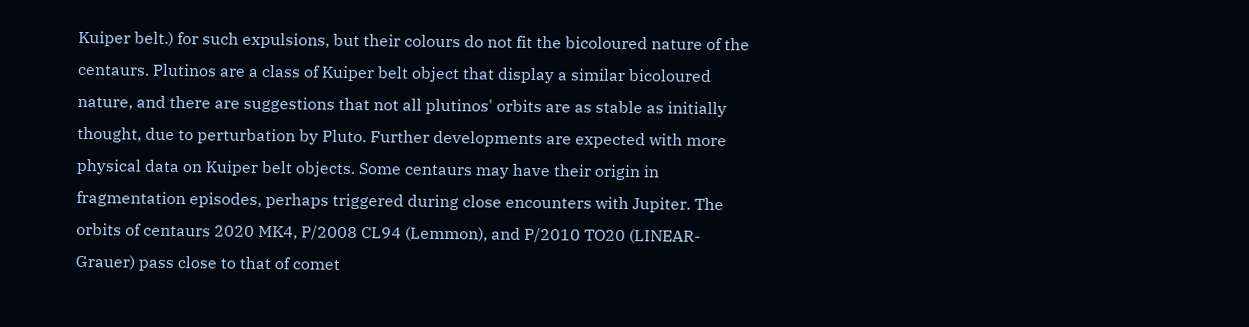Kuiper belt.) for such expulsions, but their colours do not fit the bicoloured nature of the centaurs. Plutinos are a class of Kuiper belt object that display a similar bicoloured nature, and there are suggestions that not all plutinos' orbits are as stable as initially thought, due to perturbation by Pluto. Further developments are expected with more physical data on Kuiper belt objects. Some centaurs may have their origin in fragmentation episodes, perhaps triggered during close encounters with Jupiter. The orbits of centaurs 2020 MK4, P/2008 CL94 (Lemmon), and P/2010 TO20 (LINEAR-Grauer) pass close to that of comet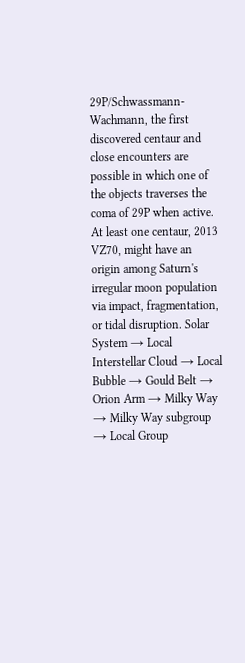29P/Schwassmann-Wachmann, the first discovered centaur and close encounters are possible in which one of the objects traverses the coma of 29P when active. At least one centaur, 2013 VZ70, might have an origin among Saturn's irregular moon population via impact, fragmentation, or tidal disruption. Solar System → Local Interstellar Cloud → Local Bubble → Gould Belt → Orion Arm → Milky Way → Milky Way subgroup → Local Group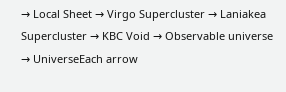→ Local Sheet → Virgo Supercluster → Laniakea Supercluster → KBC Void → Observable universe → UniverseEach arrow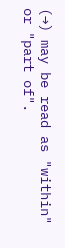(→) may be read as "within" or "part of".